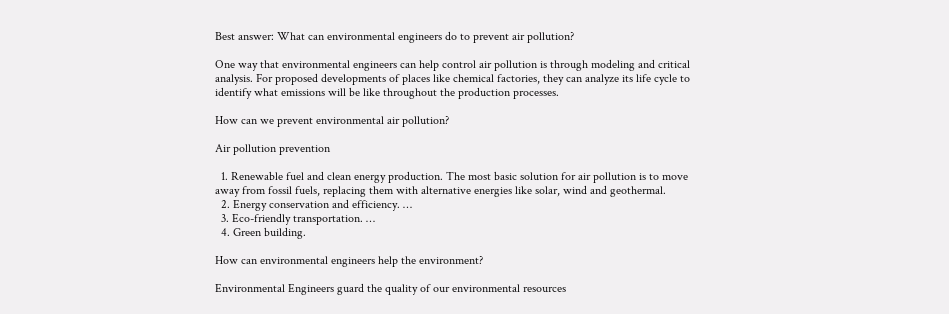Best answer: What can environmental engineers do to prevent air pollution?

One way that environmental engineers can help control air pollution is through modeling and critical analysis. For proposed developments of places like chemical factories, they can analyze its life cycle to identify what emissions will be like throughout the production processes.

How can we prevent environmental air pollution?

Air pollution prevention

  1. Renewable fuel and clean energy production. The most basic solution for air pollution is to move away from fossil fuels, replacing them with alternative energies like solar, wind and geothermal.
  2. Energy conservation and efficiency. …
  3. Eco-friendly transportation. …
  4. Green building.

How can environmental engineers help the environment?

Environmental Engineers guard the quality of our environmental resources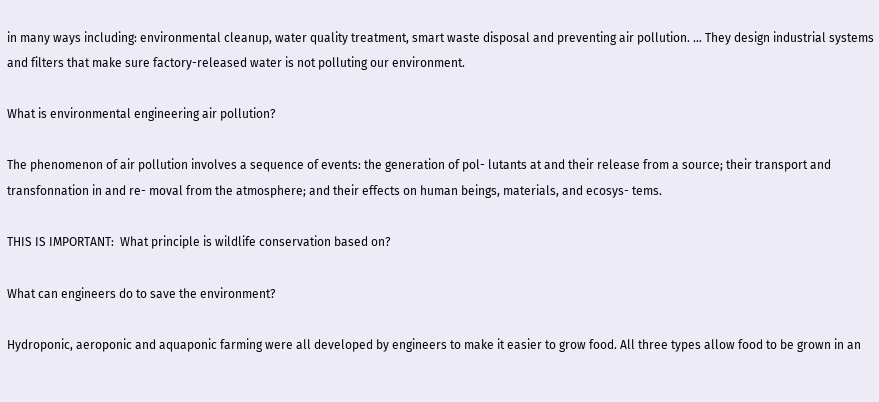in many ways including: environmental cleanup, water quality treatment, smart waste disposal and preventing air pollution. … They design industrial systems and filters that make sure factory-released water is not polluting our environment.

What is environmental engineering air pollution?

The phenomenon of air pollution involves a sequence of events: the generation of pol- lutants at and their release from a source; their transport and transfonnation in and re- moval from the atmosphere; and their effects on human beings, materials, and ecosys- tems.

THIS IS IMPORTANT:  What principle is wildlife conservation based on?

What can engineers do to save the environment?

Hydroponic, aeroponic and aquaponic farming were all developed by engineers to make it easier to grow food. All three types allow food to be grown in an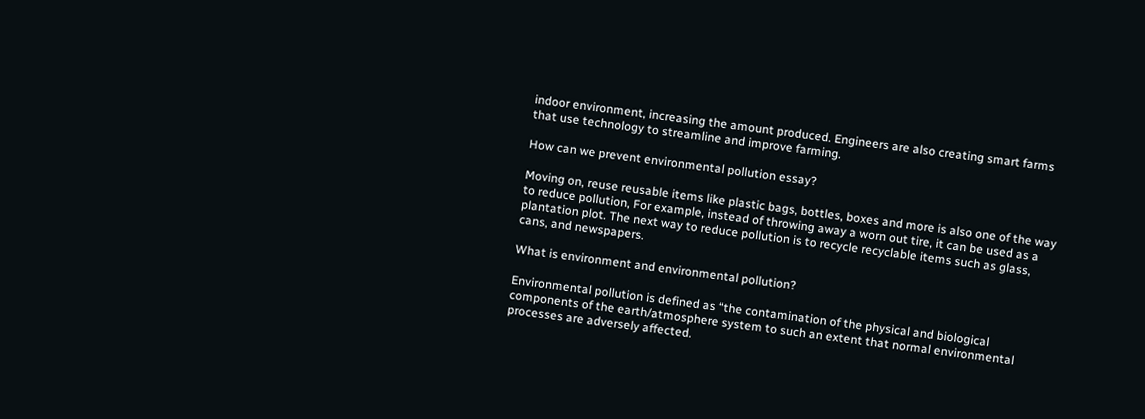indoor environment, increasing the amount produced. Engineers are also creating smart farms that use technology to streamline and improve farming.

How can we prevent environmental pollution essay?

Moving on, reuse reusable items like plastic bags, bottles, boxes and more is also one of the way to reduce pollution, For example, instead of throwing away a worn out tire, it can be used as a plantation plot. The next way to reduce pollution is to recycle recyclable items such as glass, cans, and newspapers.

What is environment and environmental pollution?

Environmental pollution is defined as “the contamination of the physical and biological components of the earth/atmosphere system to such an extent that normal environmental processes are adversely affected.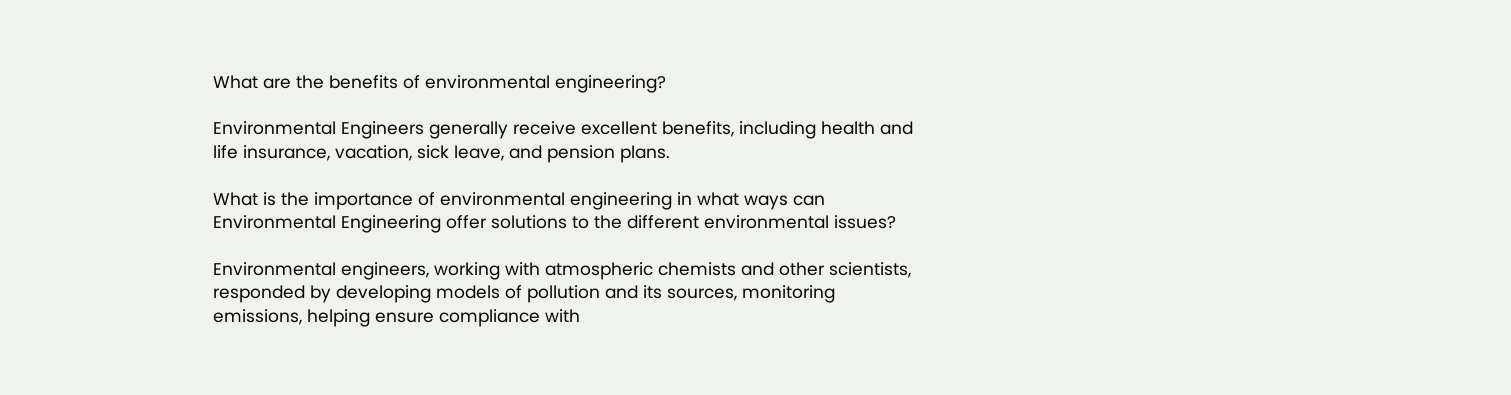What are the benefits of environmental engineering?

Environmental Engineers generally receive excellent benefits, including health and life insurance, vacation, sick leave, and pension plans.

What is the importance of environmental engineering in what ways can Environmental Engineering offer solutions to the different environmental issues?

Environmental engineers, working with atmospheric chemists and other scientists, responded by developing models of pollution and its sources, monitoring emissions, helping ensure compliance with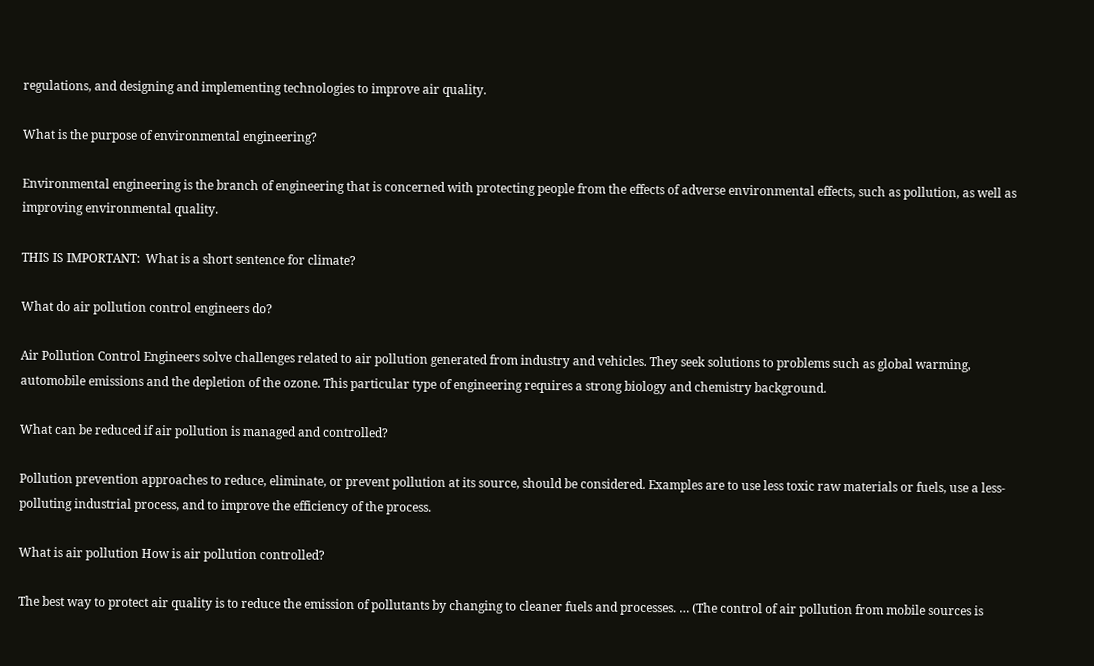regulations, and designing and implementing technologies to improve air quality.

What is the purpose of environmental engineering?

Environmental engineering is the branch of engineering that is concerned with protecting people from the effects of adverse environmental effects, such as pollution, as well as improving environmental quality.

THIS IS IMPORTANT:  What is a short sentence for climate?

What do air pollution control engineers do?

Air Pollution Control Engineers solve challenges related to air pollution generated from industry and vehicles. They seek solutions to problems such as global warming, automobile emissions and the depletion of the ozone. This particular type of engineering requires a strong biology and chemistry background.

What can be reduced if air pollution is managed and controlled?

Pollution prevention approaches to reduce, eliminate, or prevent pollution at its source, should be considered. Examples are to use less toxic raw materials or fuels, use a less-polluting industrial process, and to improve the efficiency of the process.

What is air pollution How is air pollution controlled?

The best way to protect air quality is to reduce the emission of pollutants by changing to cleaner fuels and processes. … (The control of air pollution from mobile sources is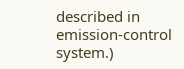described in emission-control system.)